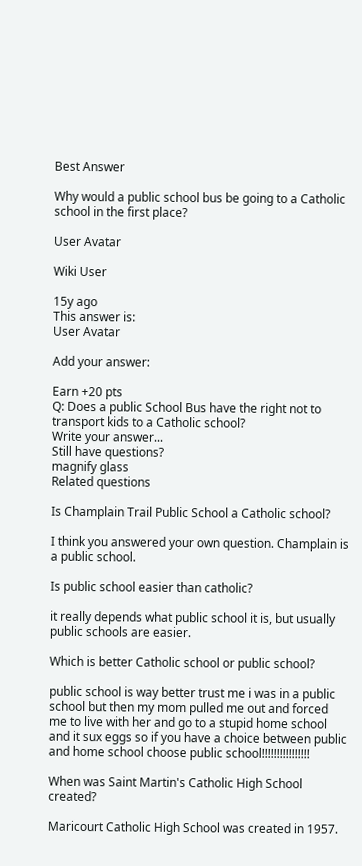Best Answer

Why would a public school bus be going to a Catholic school in the first place?

User Avatar

Wiki User

15y ago
This answer is:
User Avatar

Add your answer:

Earn +20 pts
Q: Does a public School Bus have the right not to transport kids to a Catholic school?
Write your answer...
Still have questions?
magnify glass
Related questions

Is Champlain Trail Public School a Catholic school?

I think you answered your own question. Champlain is a public school.

Is public school easier than catholic?

it really depends what public school it is, but usually public schools are easier.

Which is better Catholic school or public school?

public school is way better trust me i was in a public school but then my mom pulled me out and forced me to live with her and go to a stupid home school and it sux eggs so if you have a choice between public and home school choose public school!!!!!!!!!!!!!!!!

When was Saint Martin's Catholic High School created?

Maricourt Catholic High School was created in 1957.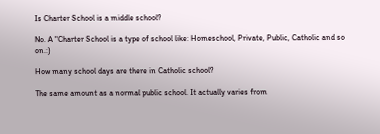Is Charter School is a middle school?

No. A "Charter School is a type of school like: Homeschool, Private, Public, Catholic and so on.:)

How many school days are there in Catholic school?

The same amount as a normal public school. It actually varies from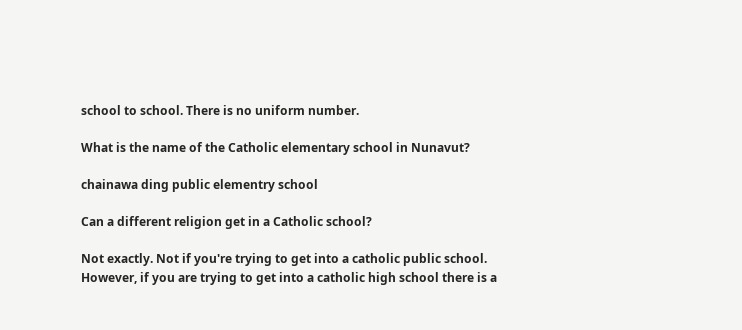school to school. There is no uniform number.

What is the name of the Catholic elementary school in Nunavut?

chainawa ding public elementry school

Can a different religion get in a Catholic school?

Not exactly. Not if you're trying to get into a catholic public school. However, if you are trying to get into a catholic high school there is a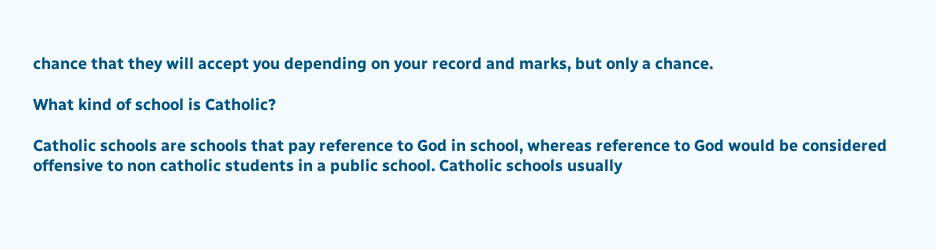chance that they will accept you depending on your record and marks, but only a chance.

What kind of school is Catholic?

Catholic schools are schools that pay reference to God in school, whereas reference to God would be considered offensive to non catholic students in a public school. Catholic schools usually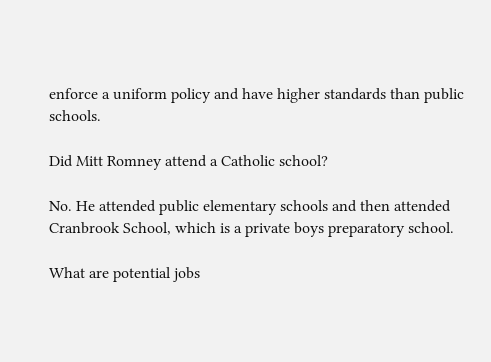enforce a uniform policy and have higher standards than public schools.

Did Mitt Romney attend a Catholic school?

No. He attended public elementary schools and then attended Cranbrook School, which is a private boys preparatory school.

What are potential jobs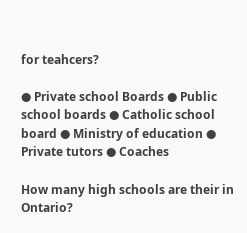for teahcers?

● Private school Boards ● Public school boards ● Catholic school board ● Ministry of education ● Private tutors ● Coaches

How many high schools are their in Ontario?